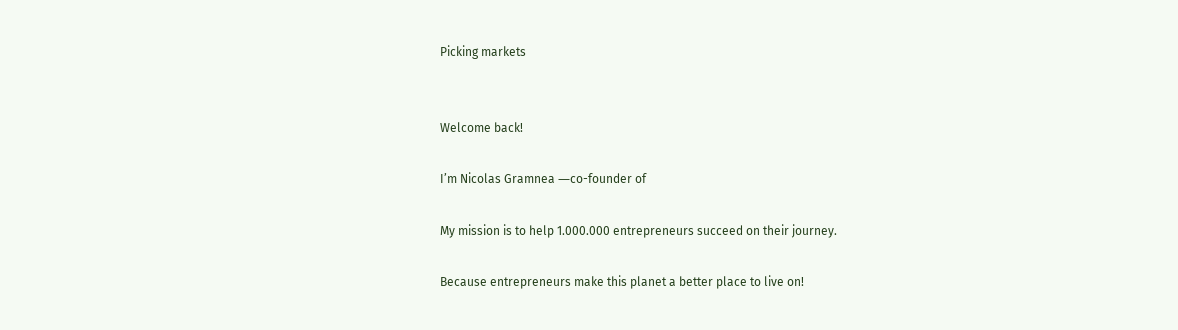Picking markets


Welcome back!

I’m Nicolas Gramnea ―co-founder of

My mission is to help 1.000.000 entrepreneurs succeed on their journey.

Because entrepreneurs make this planet a better place to live on!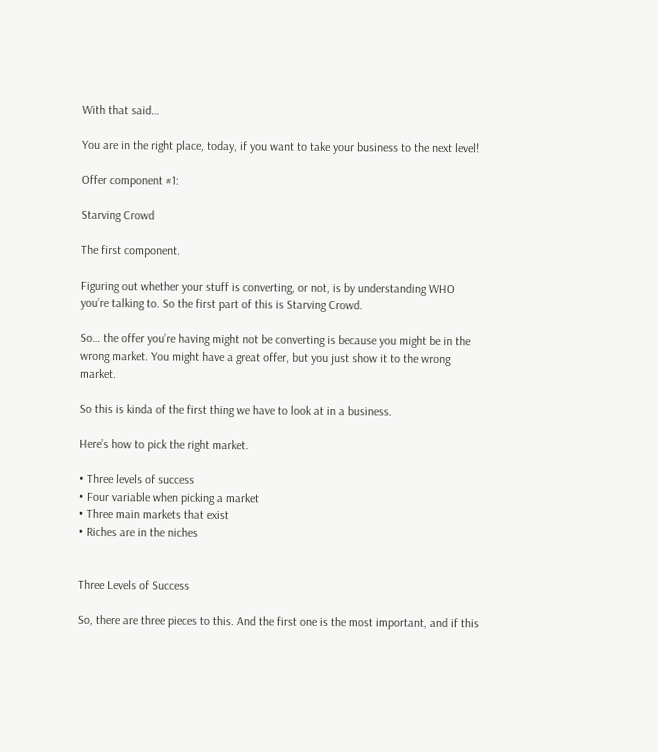With that said…

You are in the right place, today, if you want to take your business to the next level!

Offer component #1:

Starving Crowd

The first component.

Figuring out whether your stuff is converting, or not, is by understanding WHO you’re talking to. So the first part of this is Starving Crowd.

So… the offer you’re having might not be converting is because you might be in the wrong market. You might have a great offer, but you just show it to the wrong market.

So this is kinda of the first thing we have to look at in a business.

Here’s how to pick the right market.

• Three levels of success
• Four variable when picking a market
• Three main markets that exist
• Riches are in the niches


Three Levels of Success

So, there are three pieces to this. And the first one is the most important, and if this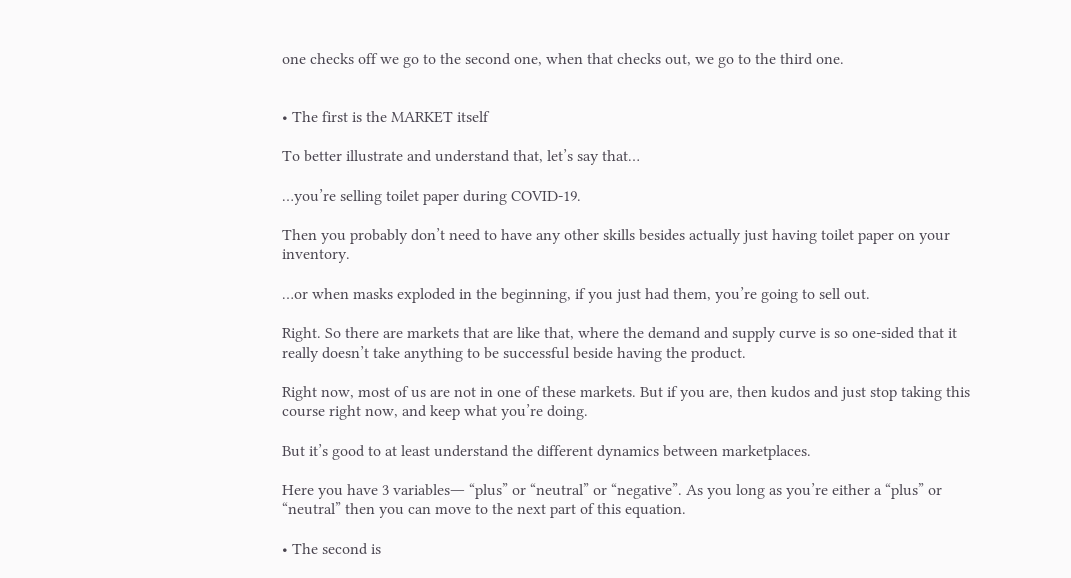one checks off we go to the second one, when that checks out, we go to the third one.


• The first is the MARKET itself

To better illustrate and understand that, let’s say that…

…you’re selling toilet paper during COVID-19.

Then you probably don’t need to have any other skills besides actually just having toilet paper on your inventory.

…or when masks exploded in the beginning, if you just had them, you’re going to sell out.

Right. So there are markets that are like that, where the demand and supply curve is so one-sided that it really doesn’t take anything to be successful beside having the product.

Right now, most of us are not in one of these markets. But if you are, then kudos and just stop taking this course right now, and keep what you’re doing.

But it’s good to at least understand the different dynamics between marketplaces.

Here you have 3 variables― “plus” or “neutral” or “negative”. As you long as you’re either a “plus” or “neutral” then you can move to the next part of this equation.

• The second is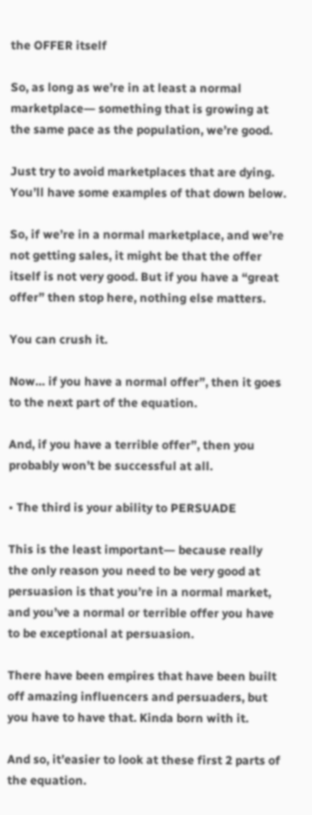the OFFER itself

So, as long as we’re in at least a normal marketplace― something that is growing at the same pace as the population, we’re good.

Just try to avoid marketplaces that are dying. You’ll have some examples of that down below.

So, if we’re in a normal marketplace, and we’re not getting sales, it might be that the offer itself is not very good. But if you have a “great offer” then stop here, nothing else matters.

You can crush it.

Now… if you have a normal offer”, then it goes to the next part of the equation.

And, if you have a terrible offer”, then you probably won’t be successful at all.

• The third is your ability to PERSUADE

This is the least important― because really the only reason you need to be very good at persuasion is that you’re in a normal market, and you’ve a normal or terrible offer you have to be exceptional at persuasion.

There have been empires that have been built off amazing influencers and persuaders, but you have to have that. Kinda born with it.

And so, it’easier to look at these first 2 parts of the equation.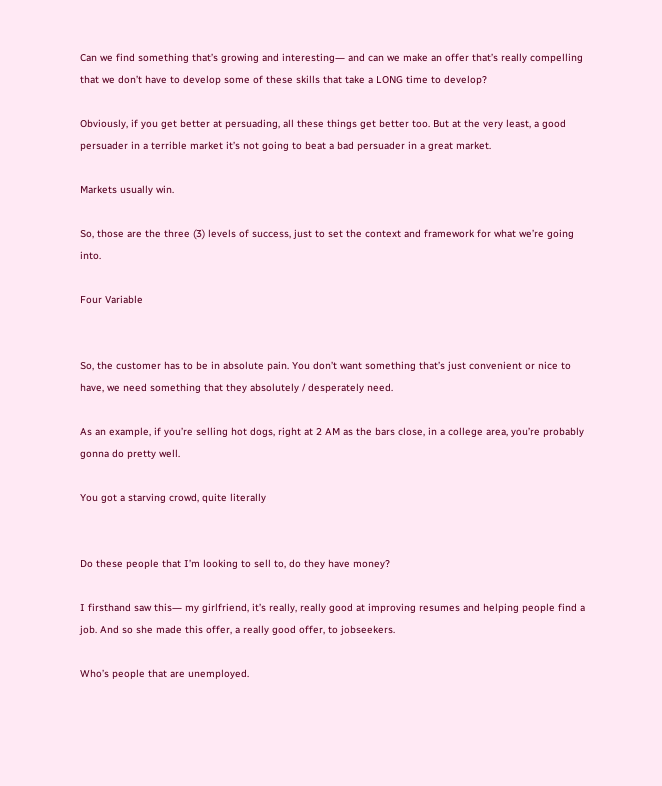Can we find something that’s growing and interesting― and can we make an offer that’s really compelling that we don’t have to develop some of these skills that take a LONG time to develop?

Obviously, if you get better at persuading, all these things get better too. But at the very least, a good persuader in a terrible market it’s not going to beat a bad persuader in a great market.

Markets usually win.

So, those are the three (3) levels of success, just to set the context and framework for what we’re going into.

Four Variable


So, the customer has to be in absolute pain. You don’t want something that’s just convenient or nice to have, we need something that they absolutely / desperately need.

As an example, if you’re selling hot dogs, right at 2 AM as the bars close, in a college area, you’re probably gonna do pretty well.

You got a starving crowd, quite literally


Do these people that I’m looking to sell to, do they have money?

I firsthand saw this― my girlfriend, it’s really, really good at improving resumes and helping people find a job. And so she made this offer, a really good offer, to jobseekers.

Who’s people that are unemployed.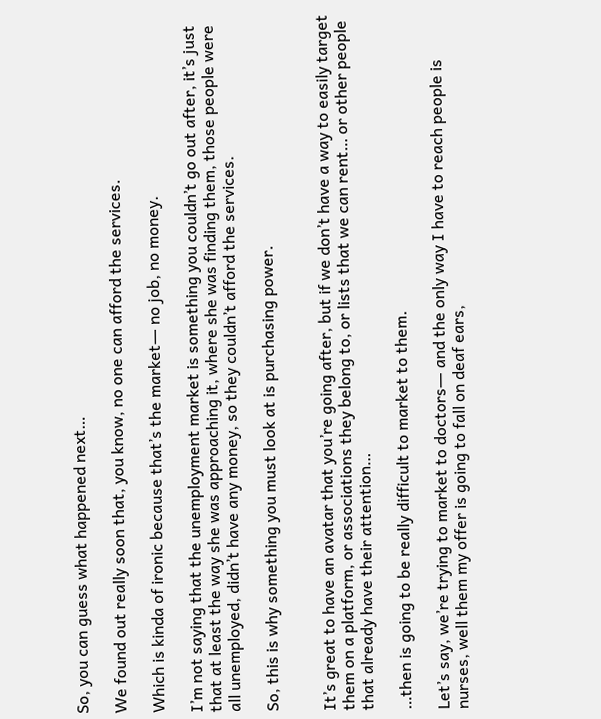So, you can guess what happened next…

We found out really soon that, you know, no one can afford the services.

Which is kinda of ironic because that’s the market― no job, no money.

I’m not saying that the unemployment market is something you couldn’t go out after, it’s just that at least the way she was approaching it, where she was finding them, those people were all unemployed, didn’t have any money, so they couldn’t afford the services.

So, this is why something you must look at is purchasing power.


It’s great to have an avatar that you’re going after, but if we don’t have a way to easily target them on a platform, or associations they belong to, or lists that we can rent… or other people that already have their attention…

…then is going to be really difficult to market to them.

Let’s say, we’re trying to market to doctors― and the only way I have to reach people is nurses, well them my offer is going to fall on deaf ears,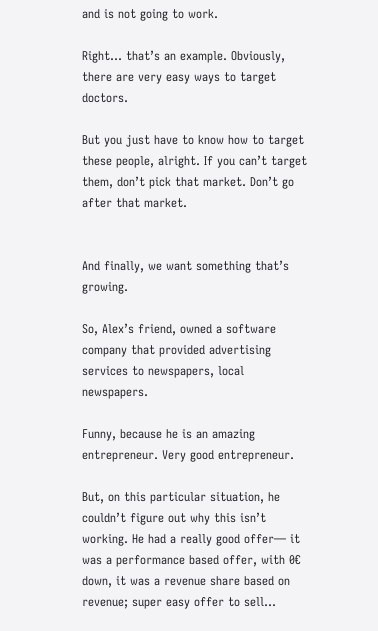and is not going to work.

Right… that’s an example. Obviously, there are very easy ways to target doctors.

But you just have to know how to target these people, alright. If you can’t target them, don’t pick that market. Don’t go after that market.


And finally, we want something that’s growing.

So, Alex’s friend, owned a software company that provided advertising services to newspapers, local newspapers.

Funny, because he is an amazing entrepreneur. Very good entrepreneur.

But, on this particular situation, he couldn’t figure out why this isn’t working. He had a really good offer― it was a performance based offer, with 0€ down, it was a revenue share based on revenue; super easy offer to sell…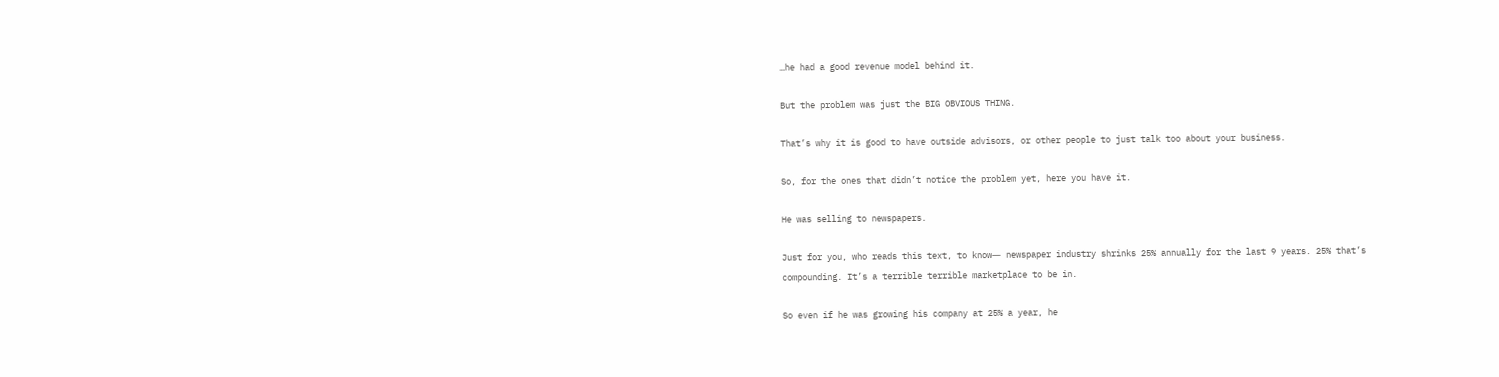…he had a good revenue model behind it.

But the problem was just the BIG OBVIOUS THING.

That’s why it is good to have outside advisors, or other people to just talk too about your business.

So, for the ones that didn’t notice the problem yet, here you have it.

He was selling to newspapers.

Just for you, who reads this text, to know― newspaper industry shrinks 25% annually for the last 9 years. 25% that’s compounding. It’s a terrible terrible marketplace to be in.

So even if he was growing his company at 25% a year, he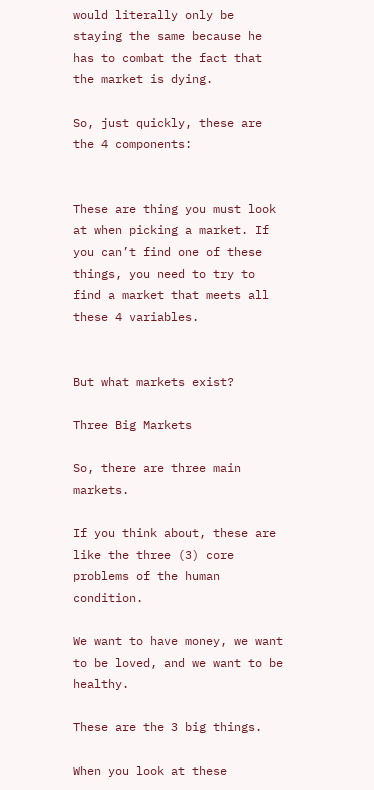would literally only be staying the same because he has to combat the fact that the market is dying.

So, just quickly, these are the 4 components:


These are thing you must look at when picking a market. If you can’t find one of these things, you need to try to find a market that meets all these 4 variables.


But what markets exist?

Three Big Markets

So, there are three main markets.

If you think about, these are like the three (3) core problems of the human condition.

We want to have money, we want to be loved, and we want to be healthy.

These are the 3 big things.

When you look at these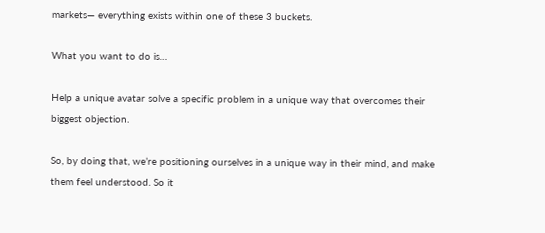markets― everything exists within one of these 3 buckets.

What you want to do is…

Help a unique avatar solve a specific problem in a unique way that overcomes their biggest objection.

So, by doing that, we’re positioning ourselves in a unique way in their mind, and make them feel understood. So it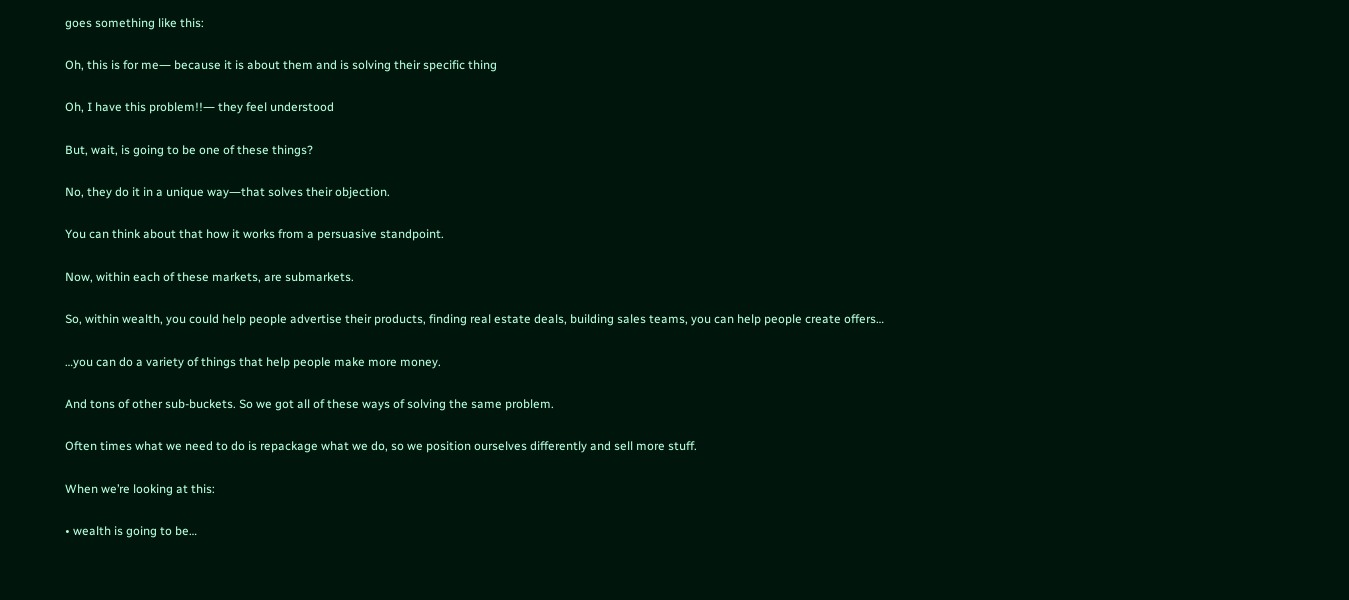goes something like this:

Oh, this is for me― because it is about them and is solving their specific thing

Oh, I have this problem!!― they feel understood

But, wait, is going to be one of these things?

No, they do it in a unique way―that solves their objection.

You can think about that how it works from a persuasive standpoint.

Now, within each of these markets, are submarkets.

So, within wealth, you could help people advertise their products, finding real estate deals, building sales teams, you can help people create offers…

…you can do a variety of things that help people make more money.

And tons of other sub-buckets. So we got all of these ways of solving the same problem.

Often times what we need to do is repackage what we do, so we position ourselves differently and sell more stuff.

When we’re looking at this:

• wealth is going to be…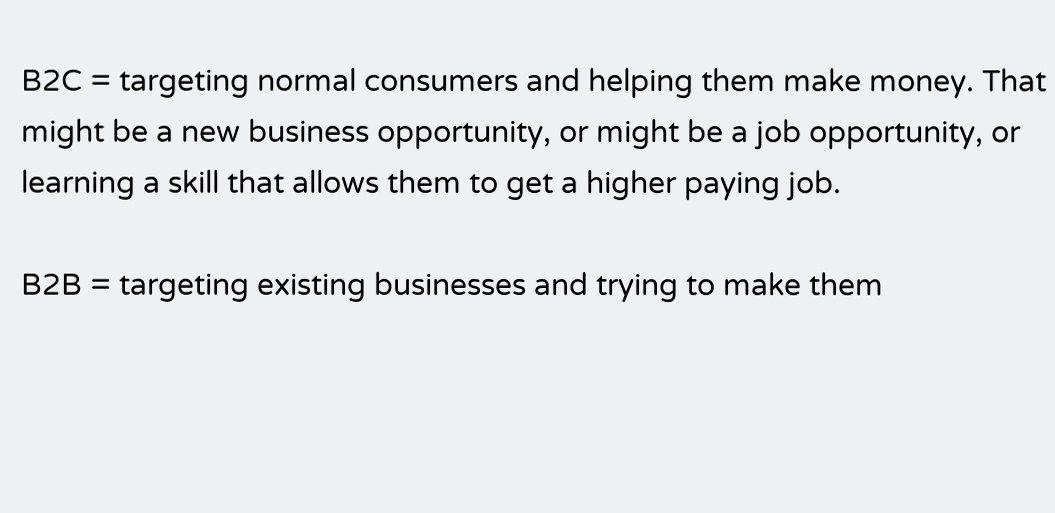B2C = targeting normal consumers and helping them make money. That might be a new business opportunity, or might be a job opportunity, or learning a skill that allows them to get a higher paying job.

B2B = targeting existing businesses and trying to make them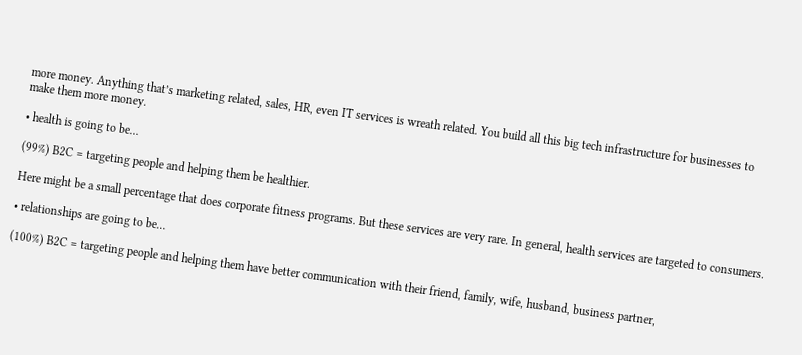more money. Anything that’s marketing related, sales, HR, even IT services is wreath related. You build all this big tech infrastructure for businesses to make them more money.

• health is going to be…

(99%) B2C = targeting people and helping them be healthier.

Here might be a small percentage that does corporate fitness programs. But these services are very rare. In general, health services are targeted to consumers.

• relationships are going to be…

(100%) B2C = targeting people and helping them have better communication with their friend, family, wife, husband, business partner,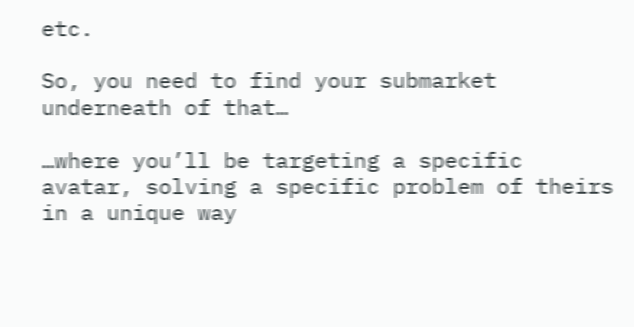etc.

So, you need to find your submarket underneath of that…

…where you’ll be targeting a specific avatar, solving a specific problem of theirs in a unique way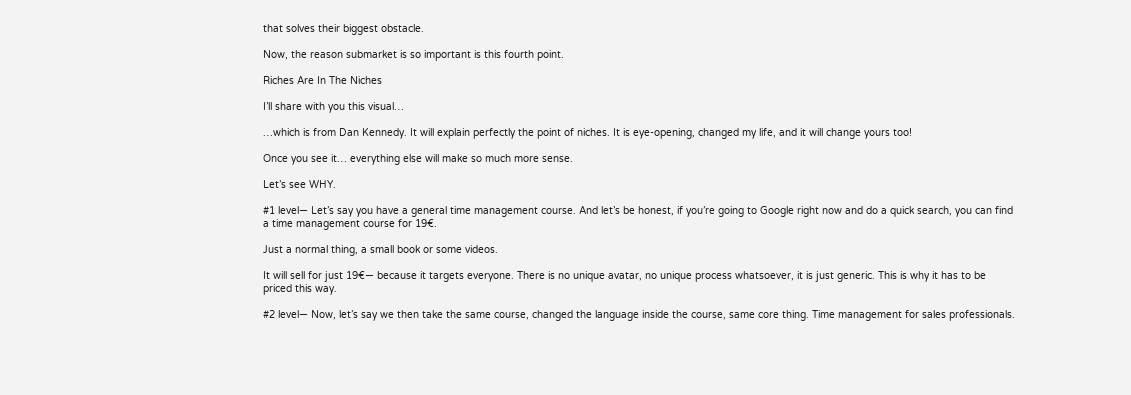that solves their biggest obstacle.

Now, the reason submarket is so important is this fourth point.

Riches Are In The Niches

I’ll share with you this visual…

…which is from Dan Kennedy. It will explain perfectly the point of niches. It is eye-opening, changed my life, and it will change yours too!

Once you see it… everything else will make so much more sense.

Let’s see WHY.

#1 level― Let’s say you have a general time management course. And let’s be honest, if you’re going to Google right now and do a quick search, you can find a time management course for 19€.

Just a normal thing, a small book or some videos.

It will sell for just 19€― because it targets everyone. There is no unique avatar, no unique process whatsoever, it is just generic. This is why it has to be priced this way.

#2 level― Now, let’s say we then take the same course, changed the language inside the course, same core thing. Time management for sales professionals.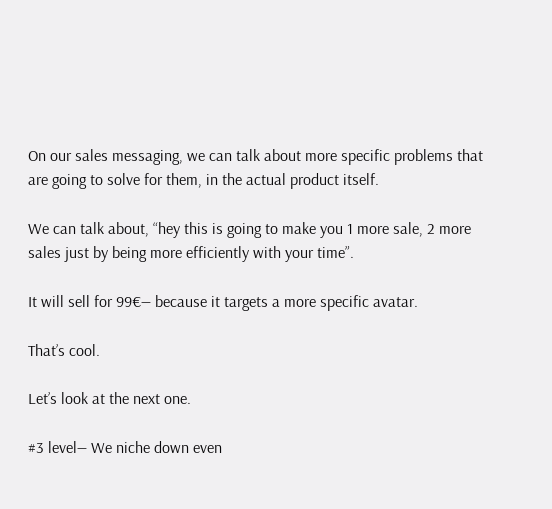On our sales messaging, we can talk about more specific problems that are going to solve for them, in the actual product itself.

We can talk about, “hey this is going to make you 1 more sale, 2 more sales just by being more efficiently with your time”.

It will sell for 99€― because it targets a more specific avatar.

That’s cool.

Let’s look at the next one.

#3 level― We niche down even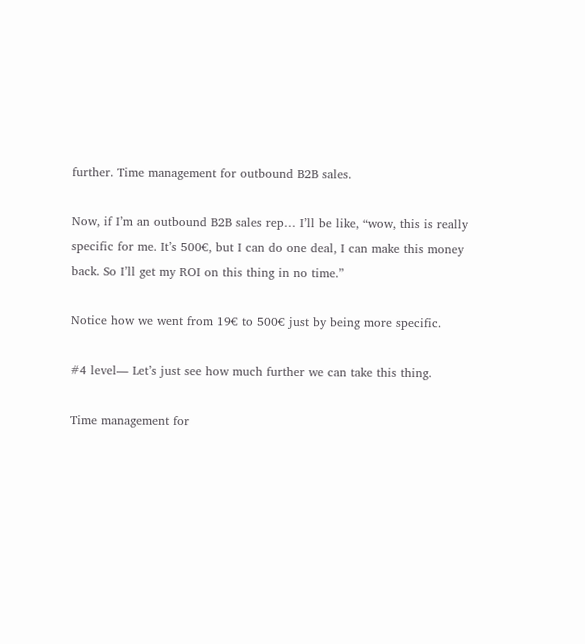further. Time management for outbound B2B sales.

Now, if I’m an outbound B2B sales rep… I’ll be like, “wow, this is really specific for me. It’s 500€, but I can do one deal, I can make this money back. So I’ll get my ROI on this thing in no time.”

Notice how we went from 19€ to 500€ just by being more specific.

#4 level― Let’s just see how much further we can take this thing.

Time management for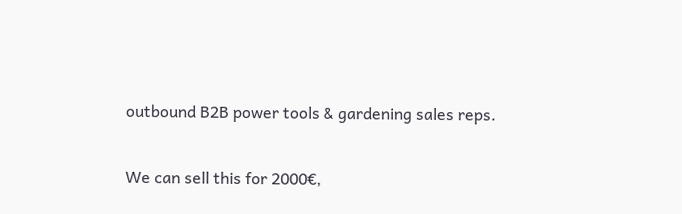outbound B2B power tools & gardening sales reps.

We can sell this for 2000€,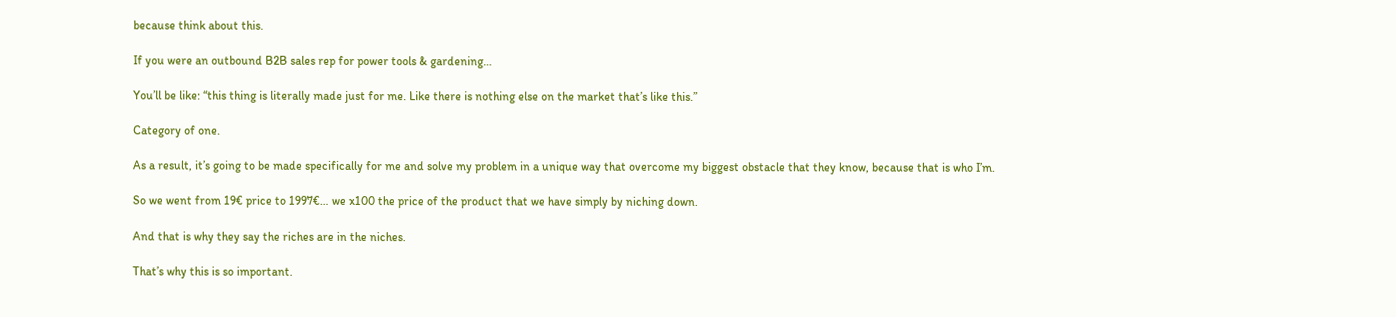because think about this.

If you were an outbound B2B sales rep for power tools & gardening…

You’ll be like: “this thing is literally made just for me. Like there is nothing else on the market that’s like this.”

Category of one.

As a result, it’s going to be made specifically for me and solve my problem in a unique way that overcome my biggest obstacle that they know, because that is who I’m.

So we went from 19€ price to 1997€… we x100 the price of the product that we have simply by niching down.

And that is why they say the riches are in the niches.

That’s why this is so important.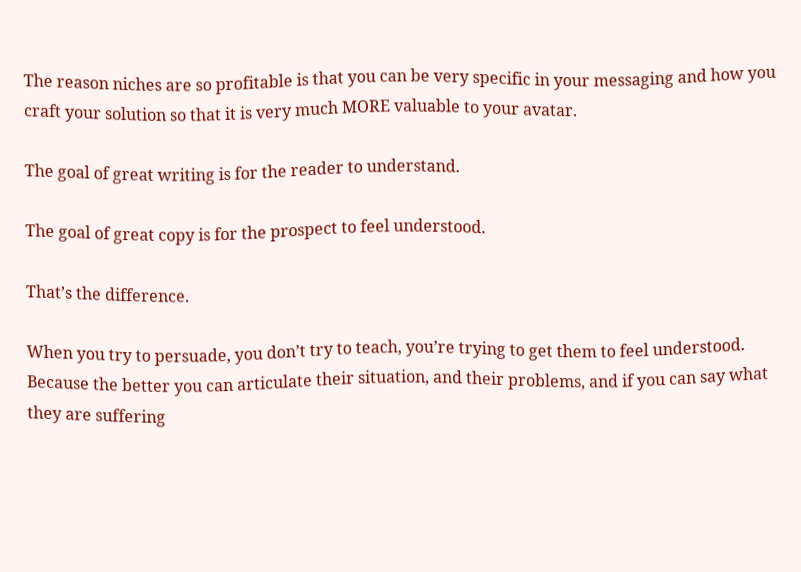The reason niches are so profitable is that you can be very specific in your messaging and how you craft your solution so that it is very much MORE valuable to your avatar.

The goal of great writing is for the reader to understand.

The goal of great copy is for the prospect to feel understood.

That’s the difference.

When you try to persuade, you don’t try to teach, you’re trying to get them to feel understood. Because the better you can articulate their situation, and their problems, and if you can say what they are suffering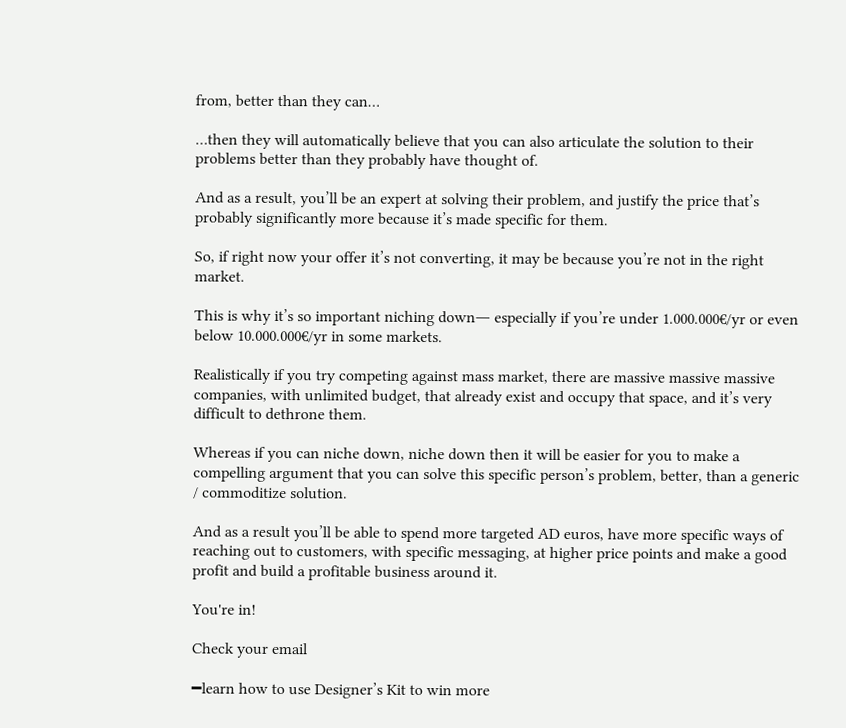from, better than they can…

…then they will automatically believe that you can also articulate the solution to their problems better than they probably have thought of.

And as a result, you’ll be an expert at solving their problem, and justify the price that’s probably significantly more because it’s made specific for them.

So, if right now your offer it’s not converting, it may be because you’re not in the right market.

This is why it’s so important niching down― especially if you’re under 1.000.000€/yr or even below 10.000.000€/yr in some markets.

Realistically if you try competing against mass market, there are massive massive massive companies, with unlimited budget, that already exist and occupy that space, and it’s very difficult to dethrone them.

Whereas if you can niche down, niche down then it will be easier for you to make a compelling argument that you can solve this specific person’s problem, better, than a generic / commoditize solution.

And as a result you’ll be able to spend more targeted AD euros, have more specific ways of reaching out to customers, with specific messaging, at higher price points and make a good profit and build a profitable business around it.

You're in!

Check your email

━learn how to use Designer’s Kit to win more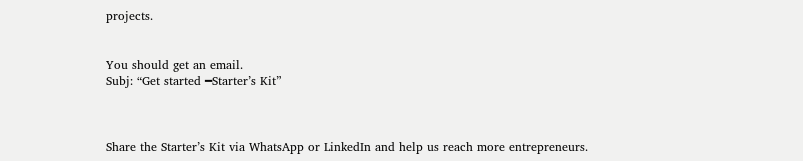projects.


You should get an email.
Subj: “Get started ━Starter’s Kit”



Share the Starter’s Kit via WhatsApp or LinkedIn and help us reach more entrepreneurs.